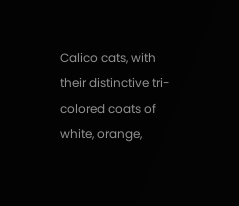Calico cats, with their distinctive tri-colored coats of white, orange,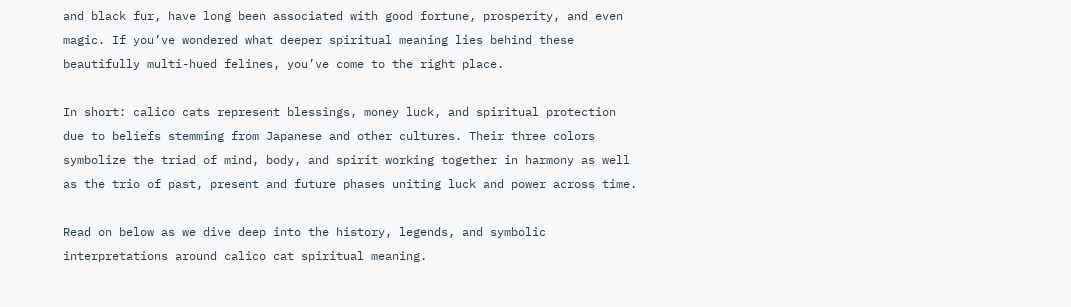and black fur, have long been associated with good fortune, prosperity, and even magic. If you’ve wondered what deeper spiritual meaning lies behind these beautifully multi-hued felines, you’ve come to the right place.

In short: calico cats represent blessings, money luck, and spiritual protection due to beliefs stemming from Japanese and other cultures. Their three colors symbolize the triad of mind, body, and spirit working together in harmony as well as the trio of past, present and future phases uniting luck and power across time.

Read on below as we dive deep into the history, legends, and symbolic interpretations around calico cat spiritual meaning.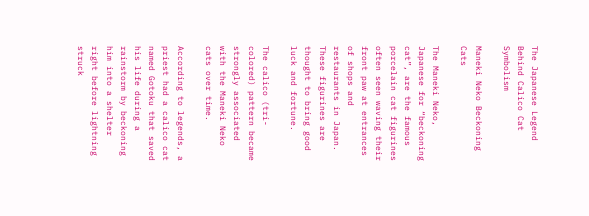The Japanese Legend Behind Calico Cat Symbolism

Maneki Neko Beckoning Cats

The Maneki Neko, Japanese for “beckoning cat”, are the famous porcelain cat figurines often seen waving their front paw at entrances of shops and restaurants in Japan. These figurines are thought to bring good luck and fortune.

The calico (tri-colored) pattern became strongly associated with the Maneki Neko cats over time.

According to legends, a priest had a calico cat named Gotoku that saved his life during a rainstorm by beckoning him into a shelter right before lightning struck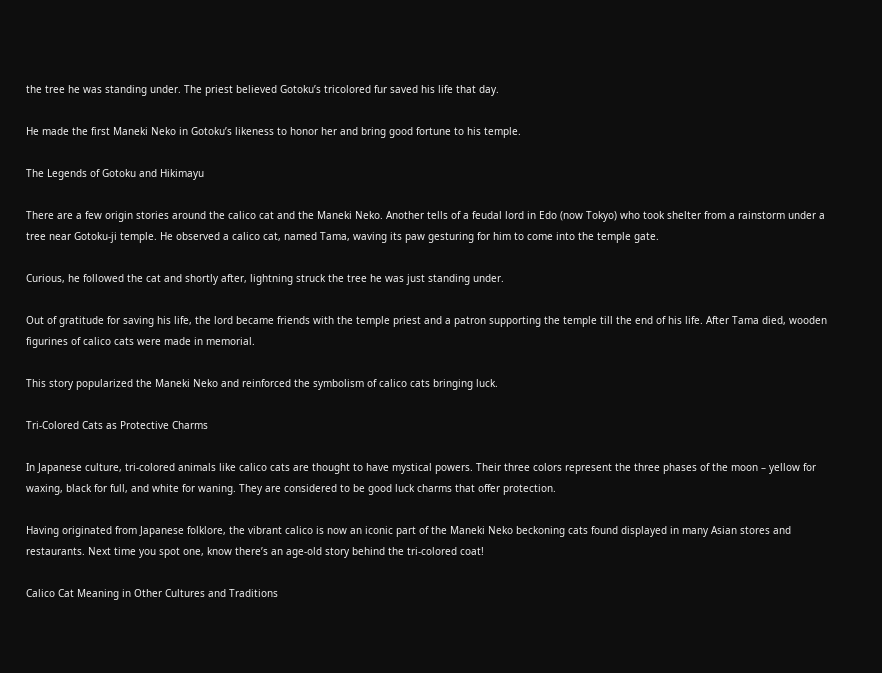the tree he was standing under. The priest believed Gotoku’s tricolored fur saved his life that day.

He made the first Maneki Neko in Gotoku’s likeness to honor her and bring good fortune to his temple.

The Legends of Gotoku and Hikimayu

There are a few origin stories around the calico cat and the Maneki Neko. Another tells of a feudal lord in Edo (now Tokyo) who took shelter from a rainstorm under a tree near Gotoku-ji temple. He observed a calico cat, named Tama, waving its paw gesturing for him to come into the temple gate.

Curious, he followed the cat and shortly after, lightning struck the tree he was just standing under.

Out of gratitude for saving his life, the lord became friends with the temple priest and a patron supporting the temple till the end of his life. After Tama died, wooden figurines of calico cats were made in memorial.

This story popularized the Maneki Neko and reinforced the symbolism of calico cats bringing luck.

Tri-Colored Cats as Protective Charms

In Japanese culture, tri-colored animals like calico cats are thought to have mystical powers. Their three colors represent the three phases of the moon – yellow for waxing, black for full, and white for waning. They are considered to be good luck charms that offer protection.

Having originated from Japanese folklore, the vibrant calico is now an iconic part of the Maneki Neko beckoning cats found displayed in many Asian stores and restaurants. Next time you spot one, know there’s an age-old story behind the tri-colored coat!

Calico Cat Meaning in Other Cultures and Traditions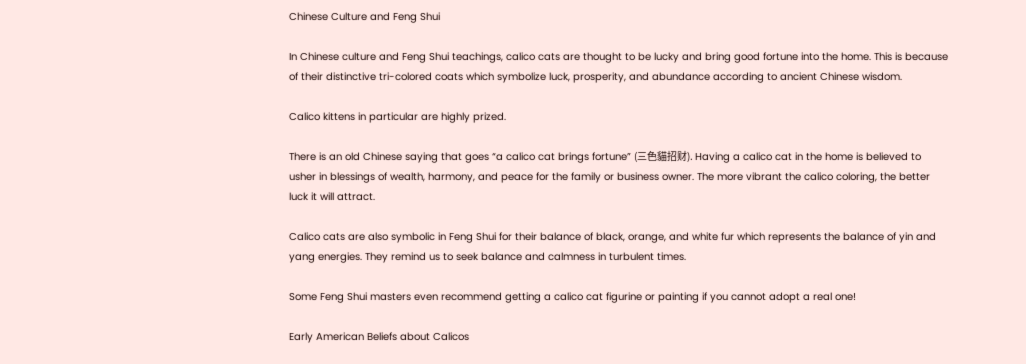Chinese Culture and Feng Shui

In Chinese culture and Feng Shui teachings, calico cats are thought to be lucky and bring good fortune into the home. This is because of their distinctive tri-colored coats which symbolize luck, prosperity, and abundance according to ancient Chinese wisdom.

Calico kittens in particular are highly prized.

There is an old Chinese saying that goes “a calico cat brings fortune” (三色貓招财). Having a calico cat in the home is believed to usher in blessings of wealth, harmony, and peace for the family or business owner. The more vibrant the calico coloring, the better luck it will attract.

Calico cats are also symbolic in Feng Shui for their balance of black, orange, and white fur which represents the balance of yin and yang energies. They remind us to seek balance and calmness in turbulent times.

Some Feng Shui masters even recommend getting a calico cat figurine or painting if you cannot adopt a real one!

Early American Beliefs about Calicos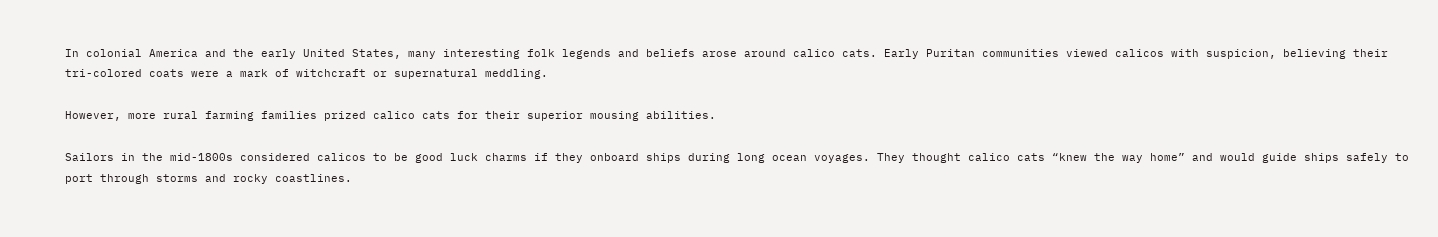In colonial America and the early United States, many interesting folk legends and beliefs arose around calico cats. Early Puritan communities viewed calicos with suspicion, believing their tri-colored coats were a mark of witchcraft or supernatural meddling.

However, more rural farming families prized calico cats for their superior mousing abilities.

Sailors in the mid-1800s considered calicos to be good luck charms if they onboard ships during long ocean voyages. They thought calico cats “knew the way home” and would guide ships safely to port through storms and rocky coastlines.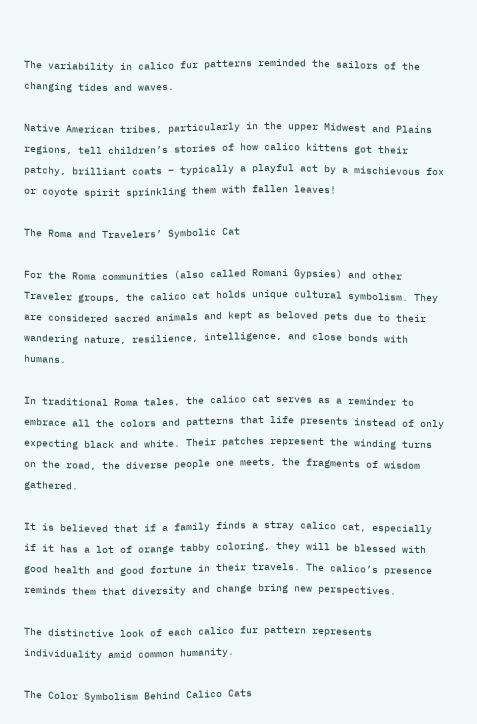The variability in calico fur patterns reminded the sailors of the changing tides and waves.

Native American tribes, particularly in the upper Midwest and Plains regions, tell children’s stories of how calico kittens got their patchy, brilliant coats – typically a playful act by a mischievous fox or coyote spirit sprinkling them with fallen leaves!

The Roma and Travelers’ Symbolic Cat

For the Roma communities (also called Romani Gypsies) and other Traveler groups, the calico cat holds unique cultural symbolism. They are considered sacred animals and kept as beloved pets due to their wandering nature, resilience, intelligence, and close bonds with humans.

In traditional Roma tales, the calico cat serves as a reminder to embrace all the colors and patterns that life presents instead of only expecting black and white. Their patches represent the winding turns on the road, the diverse people one meets, the fragments of wisdom gathered.

It is believed that if a family finds a stray calico cat, especially if it has a lot of orange tabby coloring, they will be blessed with good health and good fortune in their travels. The calico’s presence reminds them that diversity and change bring new perspectives.

The distinctive look of each calico fur pattern represents individuality amid common humanity.

The Color Symbolism Behind Calico Cats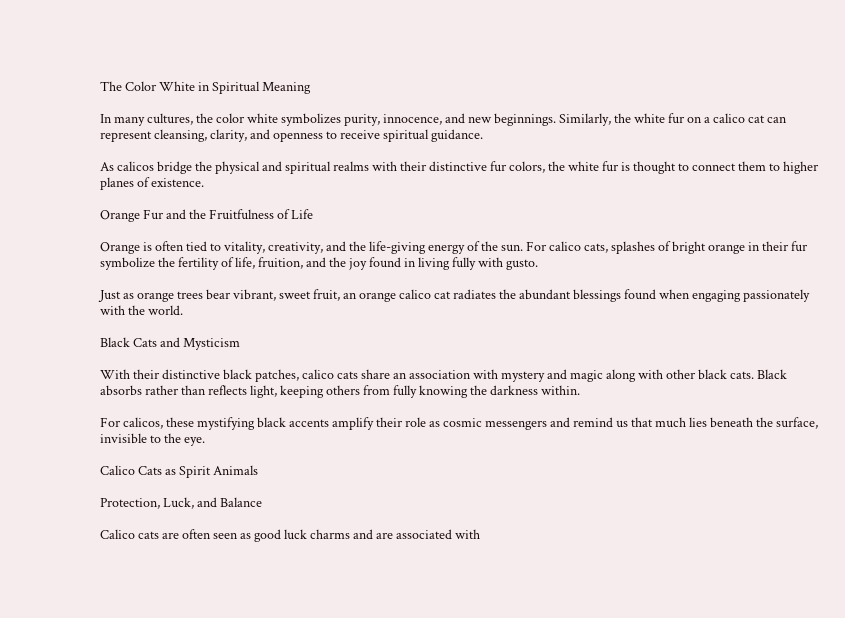The Color White in Spiritual Meaning

In many cultures, the color white symbolizes purity, innocence, and new beginnings. Similarly, the white fur on a calico cat can represent cleansing, clarity, and openness to receive spiritual guidance.

As calicos bridge the physical and spiritual realms with their distinctive fur colors, the white fur is thought to connect them to higher planes of existence.

Orange Fur and the Fruitfulness of Life

Orange is often tied to vitality, creativity, and the life-giving energy of the sun. For calico cats, splashes of bright orange in their fur symbolize the fertility of life, fruition, and the joy found in living fully with gusto.

Just as orange trees bear vibrant, sweet fruit, an orange calico cat radiates the abundant blessings found when engaging passionately with the world.

Black Cats and Mysticism

With their distinctive black patches, calico cats share an association with mystery and magic along with other black cats. Black absorbs rather than reflects light, keeping others from fully knowing the darkness within.

For calicos, these mystifying black accents amplify their role as cosmic messengers and remind us that much lies beneath the surface, invisible to the eye.

Calico Cats as Spirit Animals

Protection, Luck, and Balance

Calico cats are often seen as good luck charms and are associated with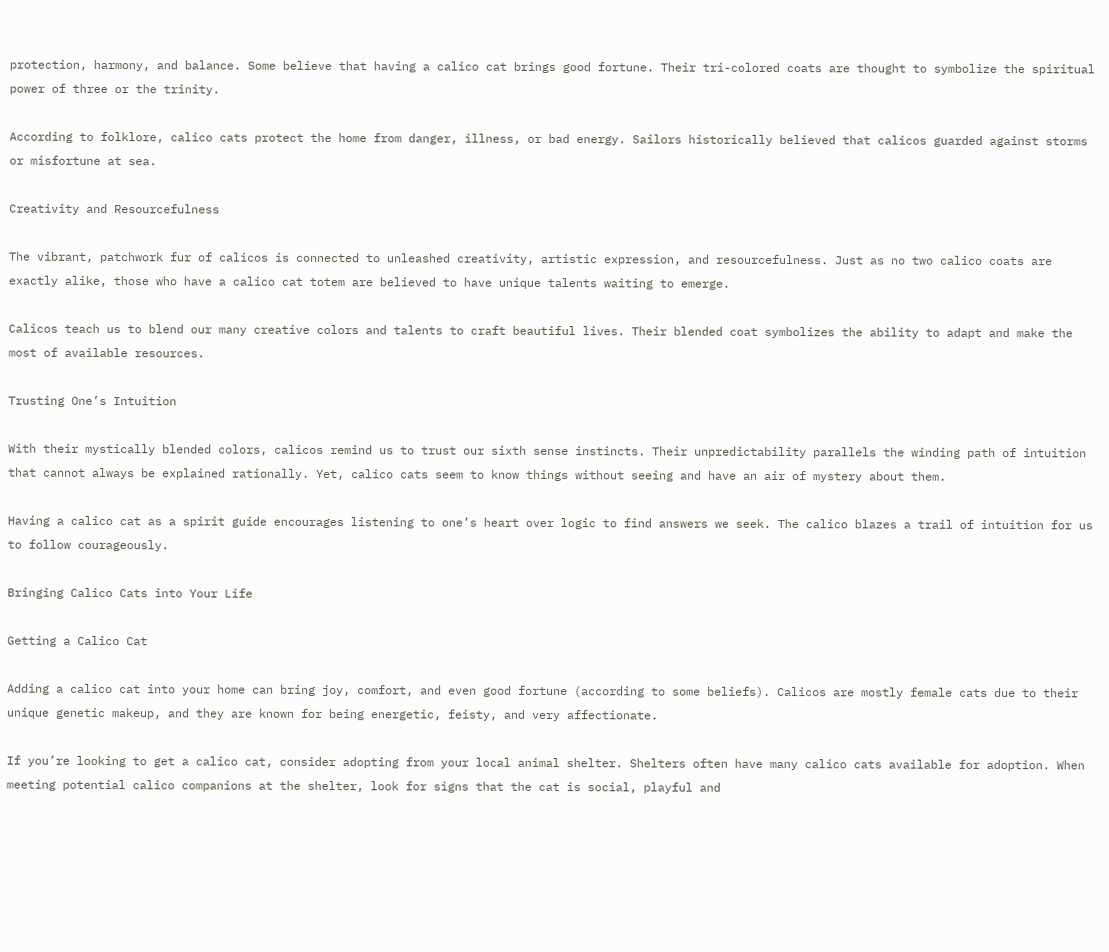protection, harmony, and balance. Some believe that having a calico cat brings good fortune. Their tri-colored coats are thought to symbolize the spiritual power of three or the trinity.

According to folklore, calico cats protect the home from danger, illness, or bad energy. Sailors historically believed that calicos guarded against storms or misfortune at sea.

Creativity and Resourcefulness

The vibrant, patchwork fur of calicos is connected to unleashed creativity, artistic expression, and resourcefulness. Just as no two calico coats are exactly alike, those who have a calico cat totem are believed to have unique talents waiting to emerge.

Calicos teach us to blend our many creative colors and talents to craft beautiful lives. Their blended coat symbolizes the ability to adapt and make the most of available resources.

Trusting One’s Intuition

With their mystically blended colors, calicos remind us to trust our sixth sense instincts. Their unpredictability parallels the winding path of intuition that cannot always be explained rationally. Yet, calico cats seem to know things without seeing and have an air of mystery about them.

Having a calico cat as a spirit guide encourages listening to one’s heart over logic to find answers we seek. The calico blazes a trail of intuition for us to follow courageously.

Bringing Calico Cats into Your Life

Getting a Calico Cat

Adding a calico cat into your home can bring joy, comfort, and even good fortune (according to some beliefs). Calicos are mostly female cats due to their unique genetic makeup, and they are known for being energetic, feisty, and very affectionate.

If you’re looking to get a calico cat, consider adopting from your local animal shelter. Shelters often have many calico cats available for adoption. When meeting potential calico companions at the shelter, look for signs that the cat is social, playful and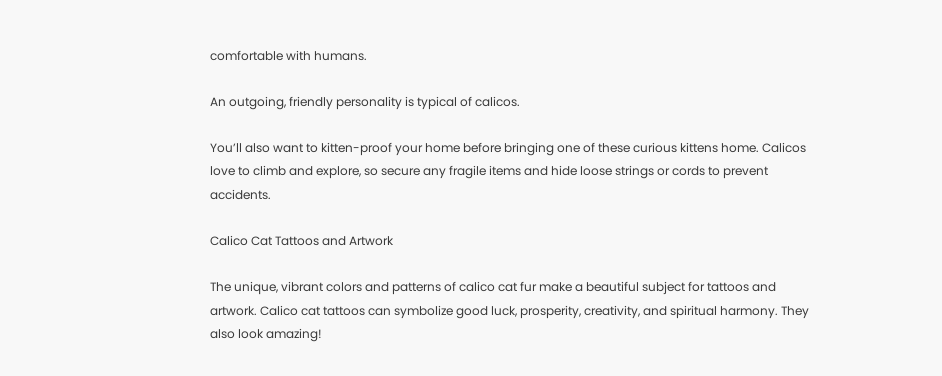comfortable with humans.

An outgoing, friendly personality is typical of calicos.

You’ll also want to kitten-proof your home before bringing one of these curious kittens home. Calicos love to climb and explore, so secure any fragile items and hide loose strings or cords to prevent accidents.

Calico Cat Tattoos and Artwork

The unique, vibrant colors and patterns of calico cat fur make a beautiful subject for tattoos and artwork. Calico cat tattoos can symbolize good luck, prosperity, creativity, and spiritual harmony. They also look amazing!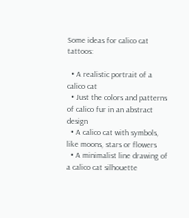Some ideas for calico cat tattoos:

  • A realistic portrait of a calico cat
  • Just the colors and patterns of calico fur in an abstract design
  • A calico cat with symbols, like moons, stars or flowers
  • A minimalist line drawing of a calico cat silhouette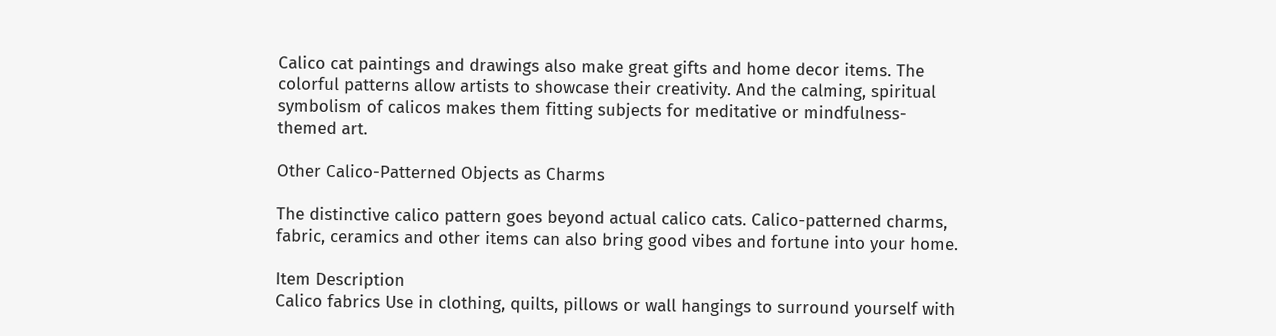Calico cat paintings and drawings also make great gifts and home decor items. The colorful patterns allow artists to showcase their creativity. And the calming, spiritual symbolism of calicos makes them fitting subjects for meditative or mindfulness-themed art.

Other Calico-Patterned Objects as Charms

The distinctive calico pattern goes beyond actual calico cats. Calico-patterned charms, fabric, ceramics and other items can also bring good vibes and fortune into your home.

Item Description
Calico fabrics Use in clothing, quilts, pillows or wall hangings to surround yourself with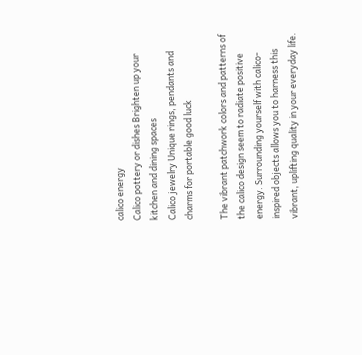calico energy
Calico pottery or dishes Brighten up your kitchen and dining spaces
Calico jewelry Unique rings, pendants and charms for portable good luck

The vibrant patchwork colors and patterns of the calico design seem to radiate positive energy. Surrounding yourself with calico-inspired objects allows you to harness this vibrant, uplifting quality in your everyday life.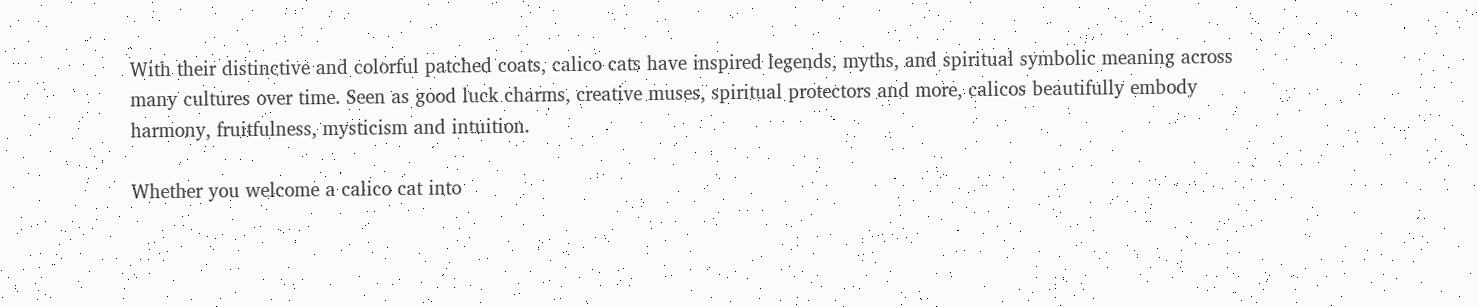With their distinctive and colorful patched coats, calico cats have inspired legends, myths, and spiritual symbolic meaning across many cultures over time. Seen as good luck charms, creative muses, spiritual protectors and more, calicos beautifully embody harmony, fruitfulness, mysticism and intuition.

Whether you welcome a calico cat into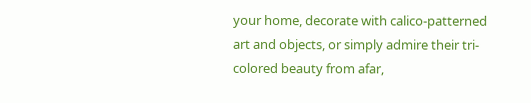your home, decorate with calico-patterned art and objects, or simply admire their tri-colored beauty from afar,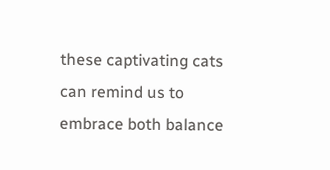these captivating cats can remind us to embrace both balance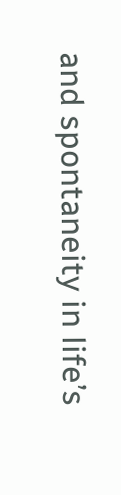and spontaneity in life’s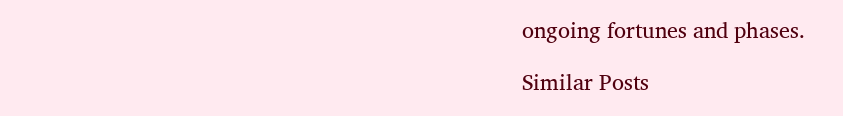ongoing fortunes and phases.

Similar Posts